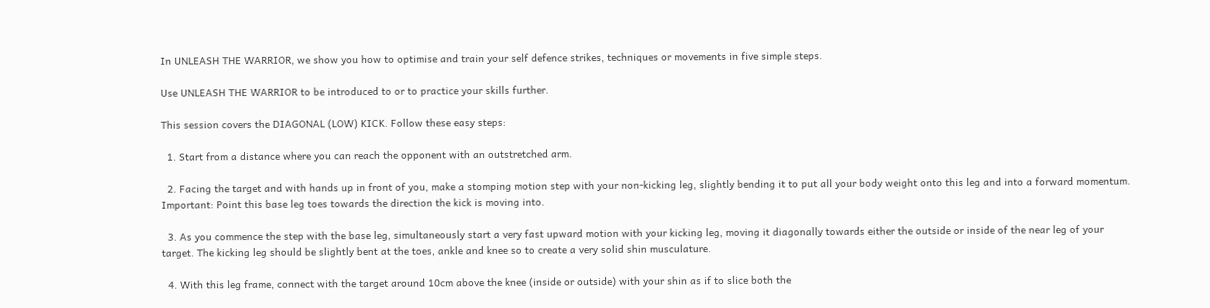In UNLEASH THE WARRIOR, we show you how to optimise and train your self defence strikes, techniques or movements in five simple steps.

Use UNLEASH THE WARRIOR to be introduced to or to practice your skills further.

This session covers the DIAGONAL (LOW) KICK. Follow these easy steps:

  1. Start from a distance where you can reach the opponent with an outstretched arm.

  2. Facing the target and with hands up in front of you, make a stomping motion step with your non-kicking leg, slightly bending it to put all your body weight onto this leg and into a forward momentum. Important: Point this base leg toes towards the direction the kick is moving into.

  3. As you commence the step with the base leg, simultaneously start a very fast upward motion with your kicking leg, moving it diagonally towards either the outside or inside of the near leg of your target. The kicking leg should be slightly bent at the toes, ankle and knee so to create a very solid shin musculature.

  4. With this leg frame, connect with the target around 10cm above the knee (inside or outside) with your shin as if to slice both the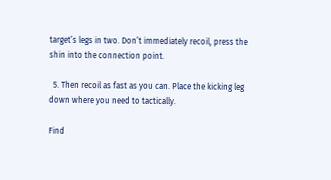target’s legs in two. Don’t immediately recoil, press the shin into the connection point.

  5. Then recoil as fast as you can. Place the kicking leg down where you need to tactically.

Find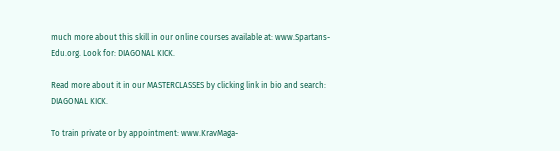much more about this skill in our online courses available at: www.Spartans-Edu.org. Look for: DIAGONAL KICK.

Read more about it in our MASTERCLASSES by clicking link in bio and search: DIAGONAL KICK.

To train private or by appointment: www.KravMaga-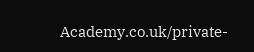Academy.co.uk/private-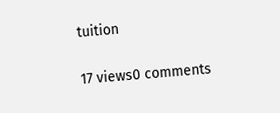tuition

17 views0 comments